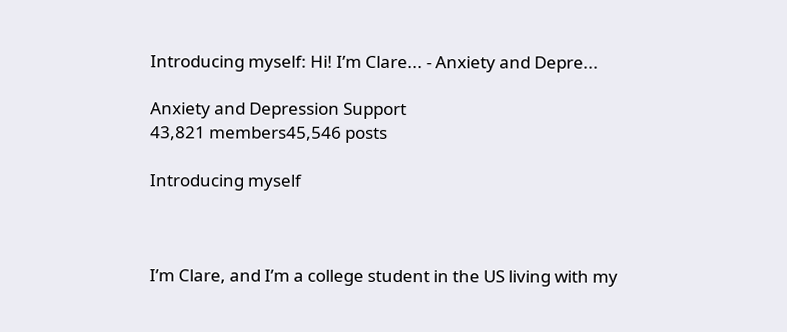Introducing myself: Hi! I’m Clare... - Anxiety and Depre...

Anxiety and Depression Support
43,821 members45,546 posts

Introducing myself



I’m Clare, and I’m a college student in the US living with my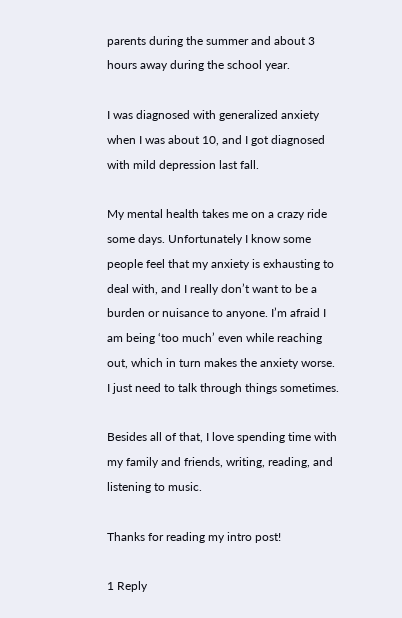parents during the summer and about 3 hours away during the school year.

I was diagnosed with generalized anxiety when I was about 10, and I got diagnosed with mild depression last fall.

My mental health takes me on a crazy ride some days. Unfortunately I know some people feel that my anxiety is exhausting to deal with, and I really don’t want to be a burden or nuisance to anyone. I’m afraid I am being ‘too much’ even while reaching out, which in turn makes the anxiety worse. I just need to talk through things sometimes.

Besides all of that, I love spending time with my family and friends, writing, reading, and listening to music.

Thanks for reading my intro post!

1 Reply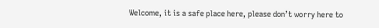Welcome, it is a safe place here, please don’t worry here to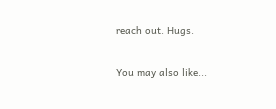reach out. Hugs.

You may also like...